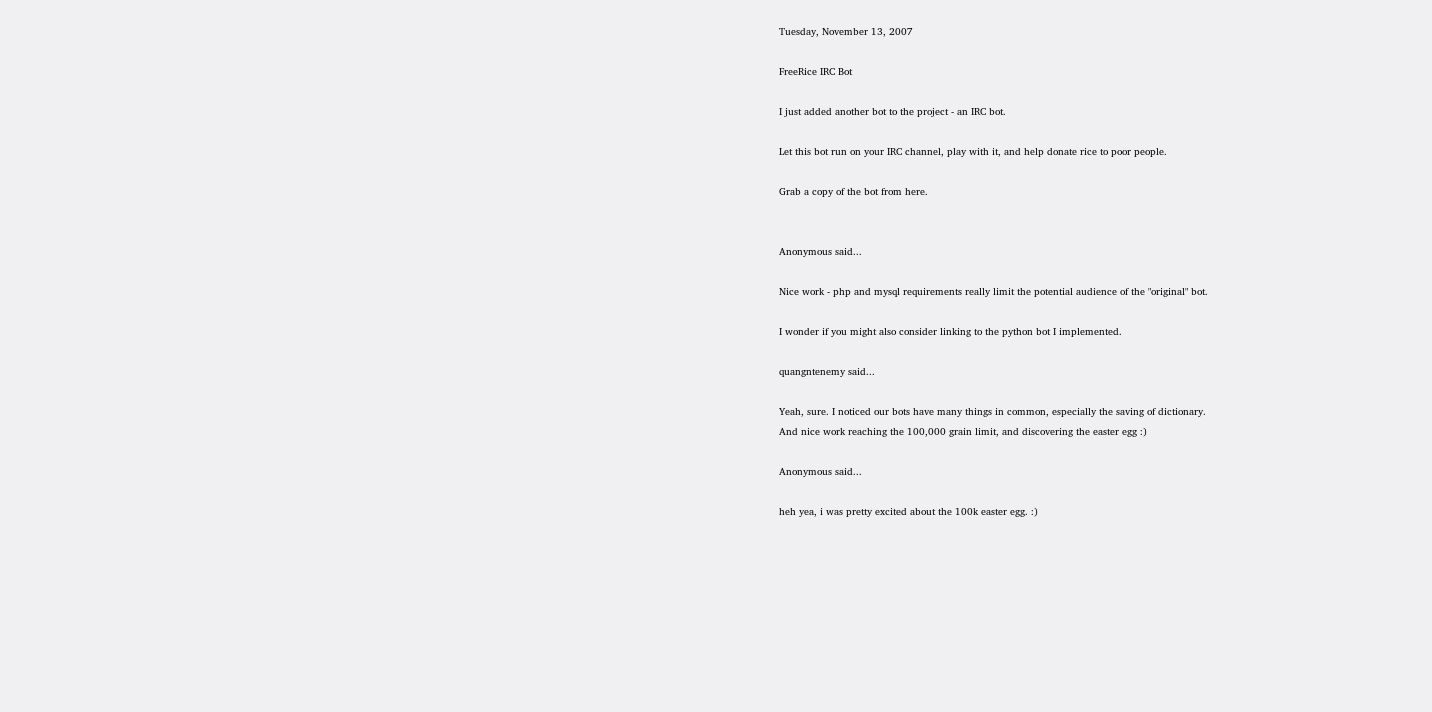Tuesday, November 13, 2007

FreeRice IRC Bot

I just added another bot to the project - an IRC bot.

Let this bot run on your IRC channel, play with it, and help donate rice to poor people.

Grab a copy of the bot from here.


Anonymous said...

Nice work - php and mysql requirements really limit the potential audience of the "original" bot.

I wonder if you might also consider linking to the python bot I implemented.

quangntenemy said...

Yeah, sure. I noticed our bots have many things in common, especially the saving of dictionary.
And nice work reaching the 100,000 grain limit, and discovering the easter egg :)

Anonymous said...

heh yea, i was pretty excited about the 100k easter egg. :)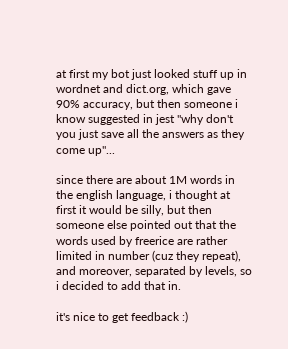at first my bot just looked stuff up in wordnet and dict.org, which gave 90% accuracy, but then someone i know suggested in jest "why don't you just save all the answers as they come up"...

since there are about 1M words in the english language, i thought at first it would be silly, but then someone else pointed out that the words used by freerice are rather limited in number (cuz they repeat), and moreover, separated by levels, so i decided to add that in.

it's nice to get feedback :)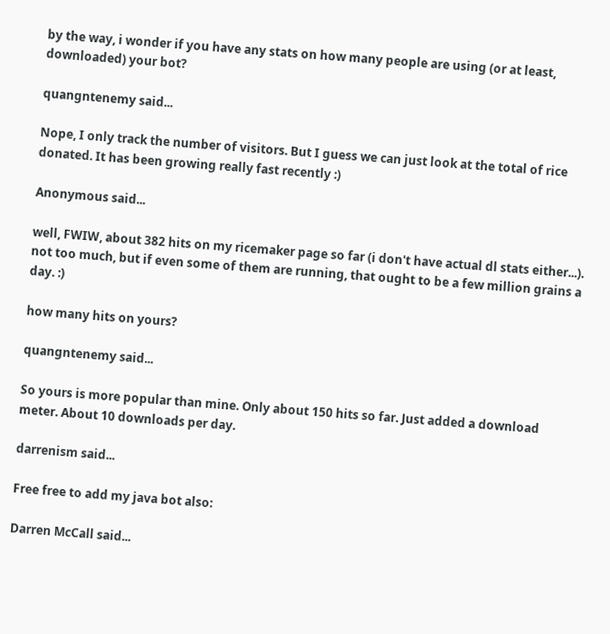by the way, i wonder if you have any stats on how many people are using (or at least, downloaded) your bot?

quangntenemy said...

Nope, I only track the number of visitors. But I guess we can just look at the total of rice donated. It has been growing really fast recently :)

Anonymous said...

well, FWIW, about 382 hits on my ricemaker page so far (i don't have actual dl stats either...). not too much, but if even some of them are running, that ought to be a few million grains a day. :)

how many hits on yours?

quangntenemy said...

So yours is more popular than mine. Only about 150 hits so far. Just added a download meter. About 10 downloads per day.

darrenism said...

Free free to add my java bot also:

Darren McCall said...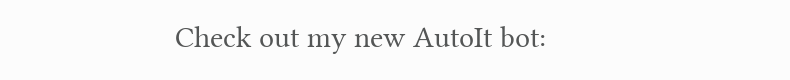Check out my new AutoIt bot: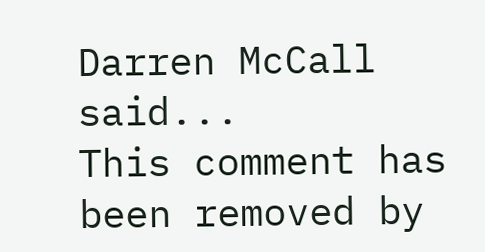Darren McCall said...
This comment has been removed by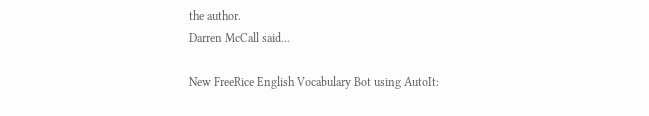the author.
Darren McCall said...

New FreeRice English Vocabulary Bot using AutoIt: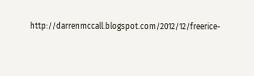http://darrenmccall.blogspot.com/2012/12/freerice-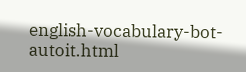english-vocabulary-bot-autoit.html